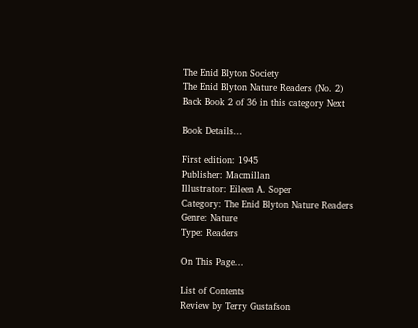The Enid Blyton Society
The Enid Blyton Nature Readers (No. 2)
Back Book 2 of 36 in this category Next

Book Details...

First edition: 1945
Publisher: Macmillan
Illustrator: Eileen A. Soper
Category: The Enid Blyton Nature Readers
Genre: Nature
Type: Readers

On This Page...

List of Contents
Review by Terry Gustafson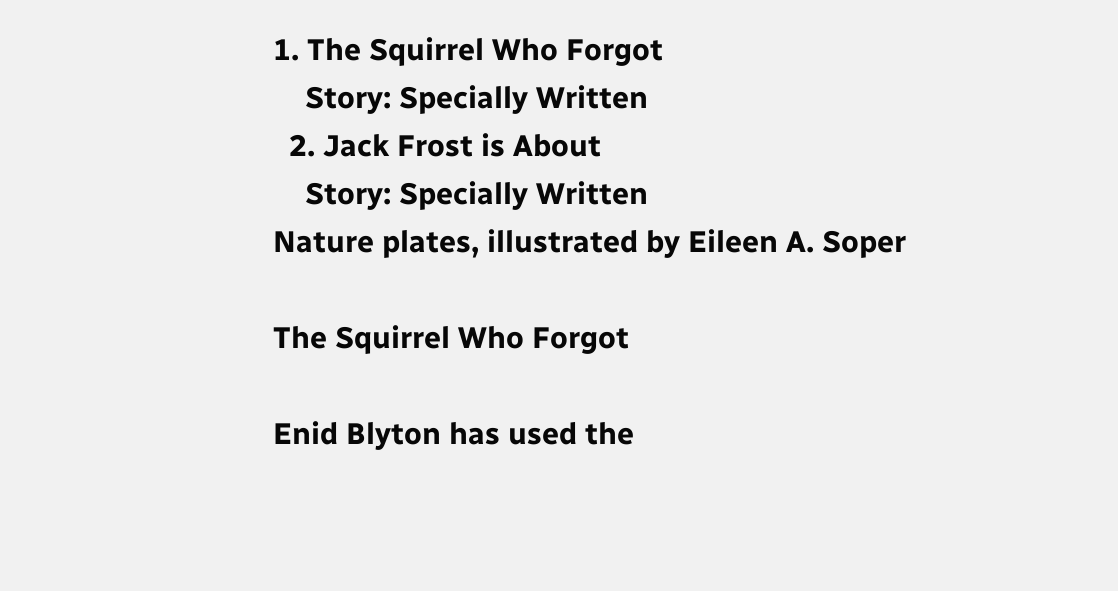1. The Squirrel Who Forgot
    Story: Specially Written
  2. Jack Frost is About
    Story: Specially Written
Nature plates, illustrated by Eileen A. Soper

The Squirrel Who Forgot

Enid Blyton has used the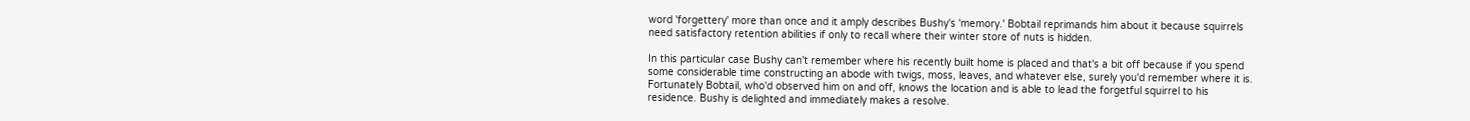word 'forgettery' more than once and it amply describes Bushy's 'memory.' Bobtail reprimands him about it because squirrels need satisfactory retention abilities if only to recall where their winter store of nuts is hidden.

In this particular case Bushy can't remember where his recently built home is placed and that's a bit off because if you spend some considerable time constructing an abode with twigs, moss, leaves, and whatever else, surely you'd remember where it is. Fortunately Bobtail, who'd observed him on and off, knows the location and is able to lead the forgetful squirrel to his residence. Bushy is delighted and immediately makes a resolve.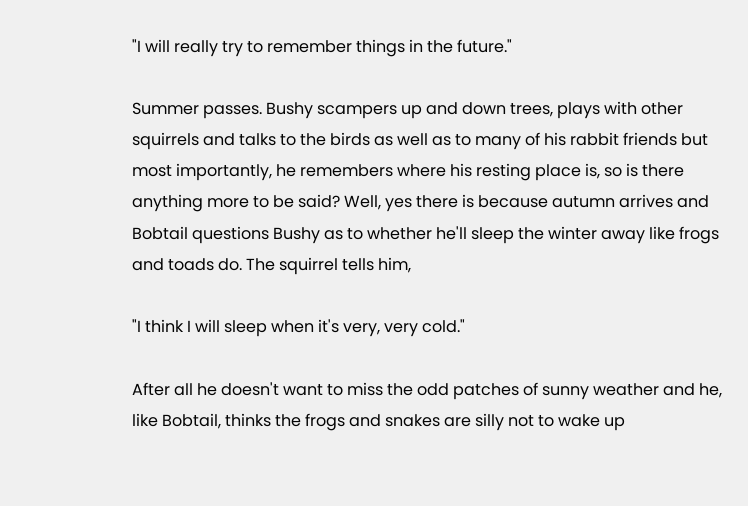"I will really try to remember things in the future."

Summer passes. Bushy scampers up and down trees, plays with other squirrels and talks to the birds as well as to many of his rabbit friends but most importantly, he remembers where his resting place is, so is there anything more to be said? Well, yes there is because autumn arrives and Bobtail questions Bushy as to whether he'll sleep the winter away like frogs and toads do. The squirrel tells him,

"I think I will sleep when it's very, very cold."

After all he doesn't want to miss the odd patches of sunny weather and he, like Bobtail, thinks the frogs and snakes are silly not to wake up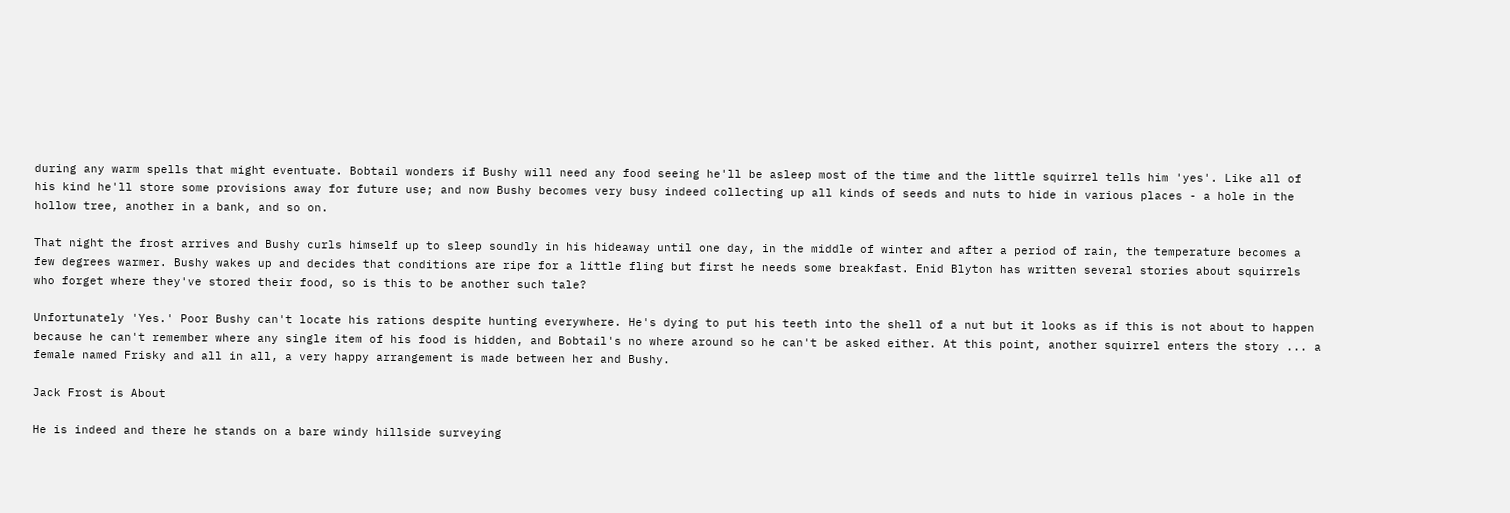during any warm spells that might eventuate. Bobtail wonders if Bushy will need any food seeing he'll be asleep most of the time and the little squirrel tells him 'yes'. Like all of his kind he'll store some provisions away for future use; and now Bushy becomes very busy indeed collecting up all kinds of seeds and nuts to hide in various places - a hole in the hollow tree, another in a bank, and so on.

That night the frost arrives and Bushy curls himself up to sleep soundly in his hideaway until one day, in the middle of winter and after a period of rain, the temperature becomes a few degrees warmer. Bushy wakes up and decides that conditions are ripe for a little fling but first he needs some breakfast. Enid Blyton has written several stories about squirrels who forget where they've stored their food, so is this to be another such tale?

Unfortunately 'Yes.' Poor Bushy can't locate his rations despite hunting everywhere. He's dying to put his teeth into the shell of a nut but it looks as if this is not about to happen because he can't remember where any single item of his food is hidden, and Bobtail's no where around so he can't be asked either. At this point, another squirrel enters the story ... a female named Frisky and all in all, a very happy arrangement is made between her and Bushy.

Jack Frost is About

He is indeed and there he stands on a bare windy hillside surveying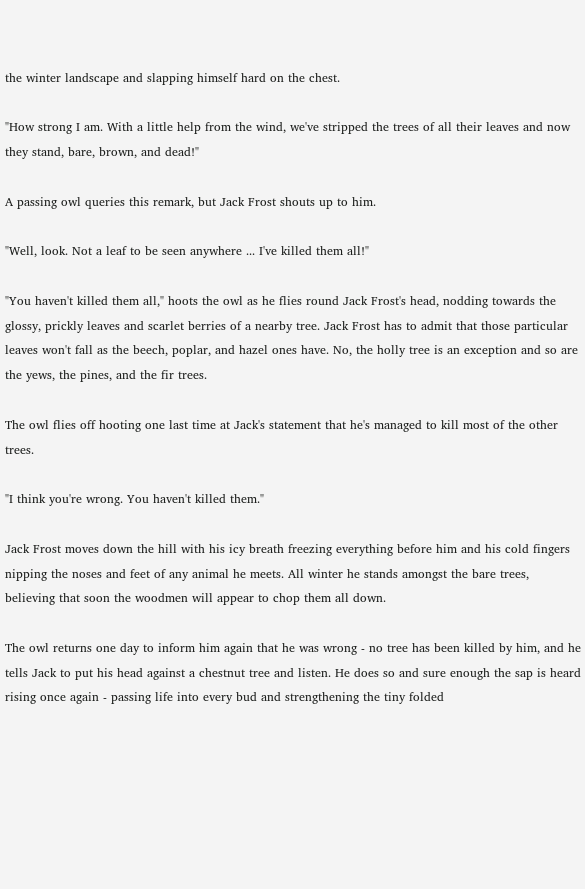the winter landscape and slapping himself hard on the chest.

"How strong I am. With a little help from the wind, we've stripped the trees of all their leaves and now they stand, bare, brown, and dead!"

A passing owl queries this remark, but Jack Frost shouts up to him.

"Well, look. Not a leaf to be seen anywhere ... I've killed them all!"

"You haven't killed them all," hoots the owl as he flies round Jack Frost's head, nodding towards the glossy, prickly leaves and scarlet berries of a nearby tree. Jack Frost has to admit that those particular leaves won't fall as the beech, poplar, and hazel ones have. No, the holly tree is an exception and so are the yews, the pines, and the fir trees.

The owl flies off hooting one last time at Jack's statement that he's managed to kill most of the other trees.

"I think you're wrong. You haven't killed them."

Jack Frost moves down the hill with his icy breath freezing everything before him and his cold fingers nipping the noses and feet of any animal he meets. All winter he stands amongst the bare trees, believing that soon the woodmen will appear to chop them all down.

The owl returns one day to inform him again that he was wrong - no tree has been killed by him, and he tells Jack to put his head against a chestnut tree and listen. He does so and sure enough the sap is heard rising once again - passing life into every bud and strengthening the tiny folded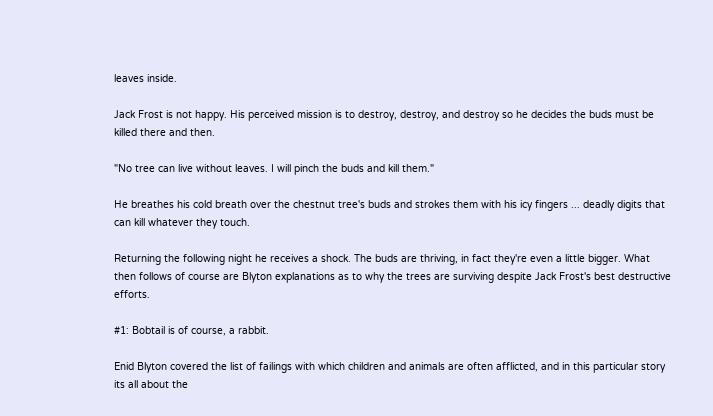leaves inside.

Jack Frost is not happy. His perceived mission is to destroy, destroy, and destroy so he decides the buds must be killed there and then.

"No tree can live without leaves. I will pinch the buds and kill them."

He breathes his cold breath over the chestnut tree's buds and strokes them with his icy fingers ... deadly digits that can kill whatever they touch.

Returning the following night he receives a shock. The buds are thriving, in fact they're even a little bigger. What then follows of course are Blyton explanations as to why the trees are surviving despite Jack Frost's best destructive efforts.

#1: Bobtail is of course, a rabbit.

Enid Blyton covered the list of failings with which children and animals are often afflicted, and in this particular story its all about the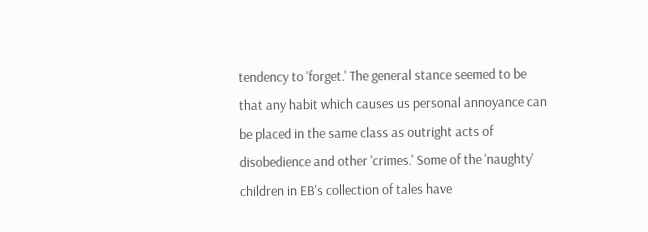tendency to 'forget.' The general stance seemed to be that any habit which causes us personal annoyance can be placed in the same class as outright acts of disobedience and other 'crimes.' Some of the 'naughty' children in EB's collection of tales have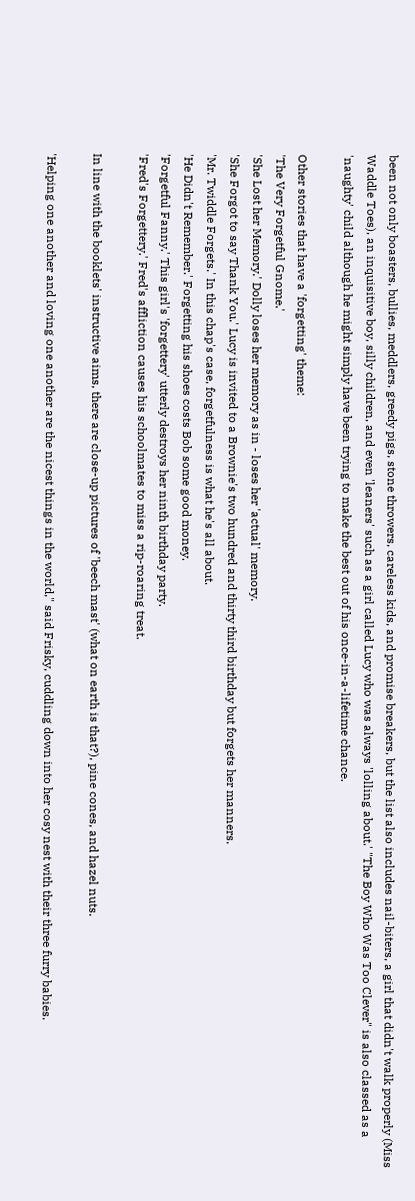been not only boasters, bullies, meddlers, greedy pigs, stone throwers, careless kids, and promise breakers, but the list also includes nail-biters, a girl that didn't walk properly (Miss Waddle Toes), an inquisitive boy, silly children, and even 'leaners' such as a girl called Lucy who was always 'lolling about.' "The Boy Who Was Too Clever" is also classed as a 'naughty' child although he might simply have been trying to make the best out of his once-in-a-lifetime chance.

Other stories that have a 'forgetting' theme:
'The Very Forgetful Gnome.'
'She Lost her Memory.' Dolly loses her memory as in - loses her 'actual' memory.
'She Forgot to say Thank You.' Lucy is invited to a Brownie's two hundred and thirty third birthday but forgets her manners.
'Mr. Twiddle Forgets.' In this chap's case, forgetfulness is what he's all about.
'He Didn't Remember.' Forgetting his shoes costs Bob some good money.
'Forgetful Fanny.' This girl's 'forgettery' utterly destroys her ninth birthday party.
'Fred's Forgettery.' Fred's affliction causes his schoolmates to miss a rip-roaring treat.

In line with the booklets' instructive aims, there are close-up pictures of 'beech mast' (what on earth is that?), pine cones, and hazel nuts.

'Helping one another and loving one another are the nicest things in the world," said Frisky, cuddling down into her cosy nest with their three furry babies.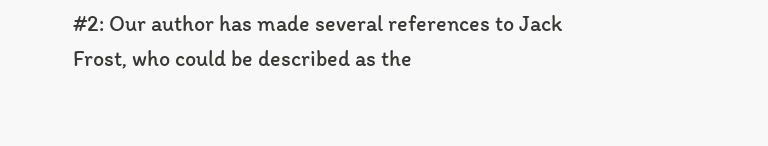#2: Our author has made several references to Jack Frost, who could be described as the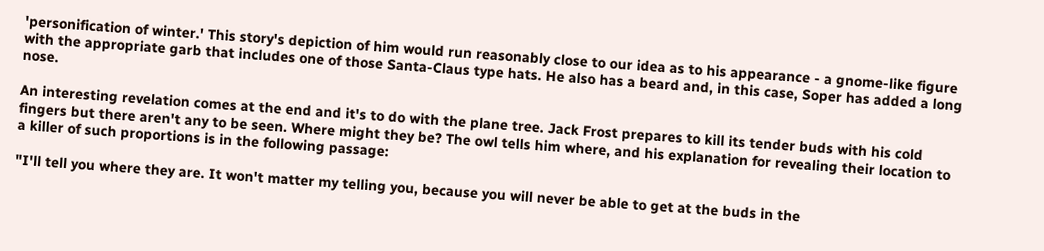'personification of winter.' This story's depiction of him would run reasonably close to our idea as to his appearance - a gnome-like figure with the appropriate garb that includes one of those Santa-Claus type hats. He also has a beard and, in this case, Soper has added a long nose.

An interesting revelation comes at the end and it's to do with the plane tree. Jack Frost prepares to kill its tender buds with his cold fingers but there aren't any to be seen. Where might they be? The owl tells him where, and his explanation for revealing their location to a killer of such proportions is in the following passage:

"I'll tell you where they are. It won't matter my telling you, because you will never be able to get at the buds in the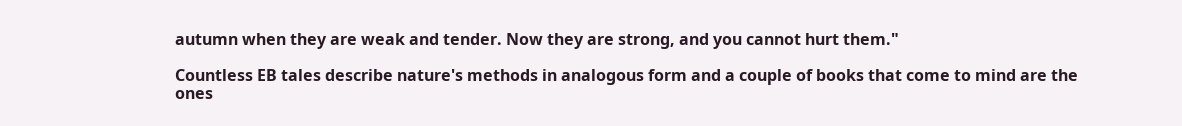autumn when they are weak and tender. Now they are strong, and you cannot hurt them."

Countless EB tales describe nature's methods in analogous form and a couple of books that come to mind are the ones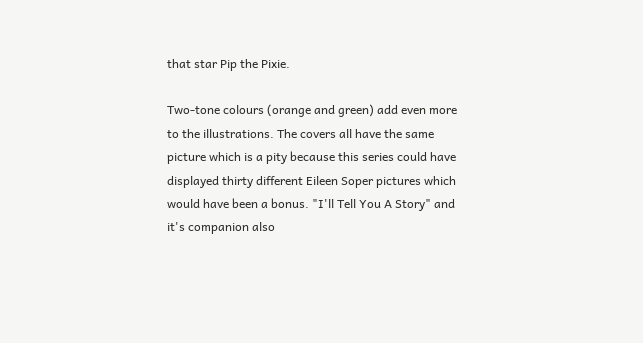that star Pip the Pixie.

Two-tone colours (orange and green) add even more to the illustrations. The covers all have the same picture which is a pity because this series could have displayed thirty different Eileen Soper pictures which would have been a bonus. "I'll Tell You A Story" and it's companion also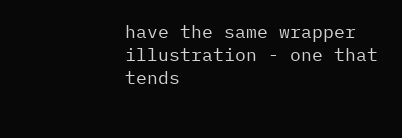have the same wrapper illustration - one that tends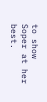to show Soper at her best.